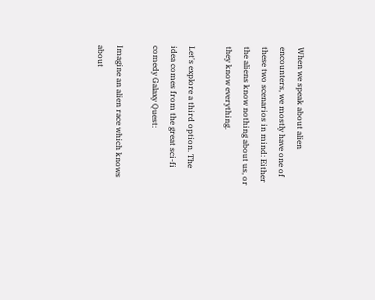When we speak about alien encounters, we mostly have one of these two scenarios in mind: Either the aliens know nothing about us, or they know everything.

Let's explore a third option. The idea comes from the great sci-fi comedy Galaxy Quest:

Imagine an alien race which knows about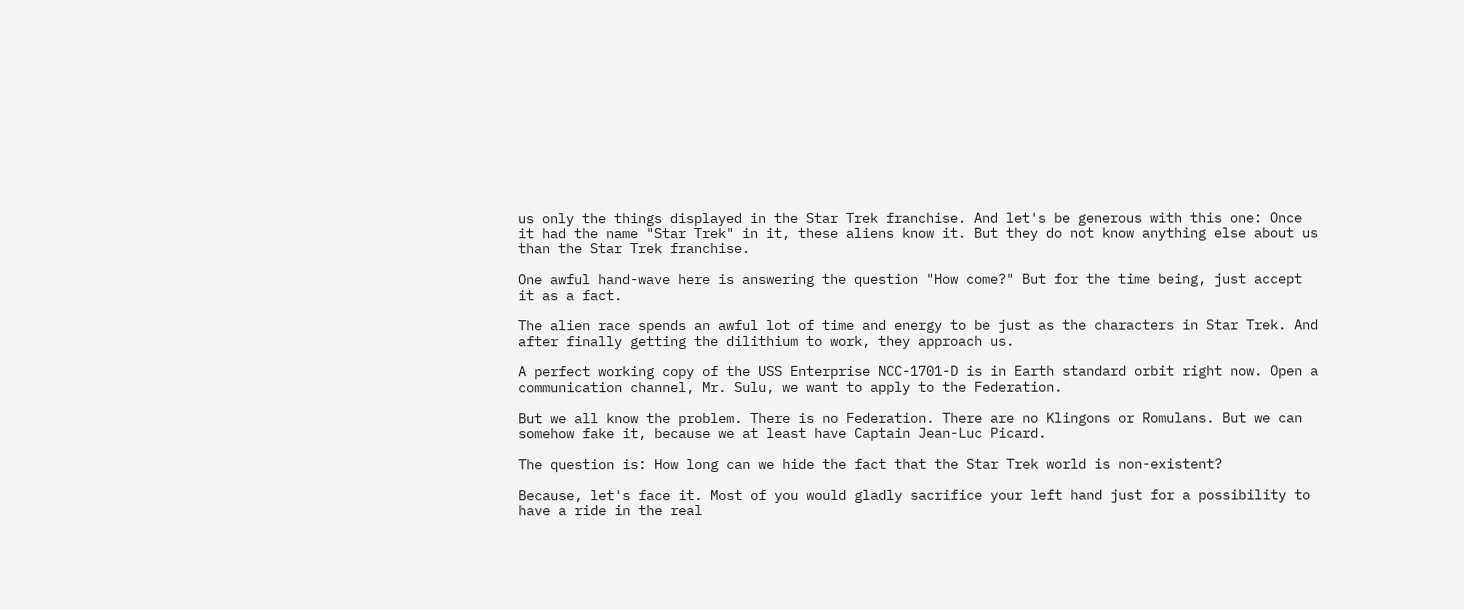us only the things displayed in the Star Trek franchise. And let's be generous with this one: Once it had the name "Star Trek" in it, these aliens know it. But they do not know anything else about us than the Star Trek franchise.

One awful hand-wave here is answering the question "How come?" But for the time being, just accept it as a fact.

The alien race spends an awful lot of time and energy to be just as the characters in Star Trek. And after finally getting the dilithium to work, they approach us.

A perfect working copy of the USS Enterprise NCC-1701-D is in Earth standard orbit right now. Open a communication channel, Mr. Sulu, we want to apply to the Federation.

But we all know the problem. There is no Federation. There are no Klingons or Romulans. But we can somehow fake it, because we at least have Captain Jean-Luc Picard.

The question is: How long can we hide the fact that the Star Trek world is non-existent?

Because, let's face it. Most of you would gladly sacrifice your left hand just for a possibility to have a ride in the real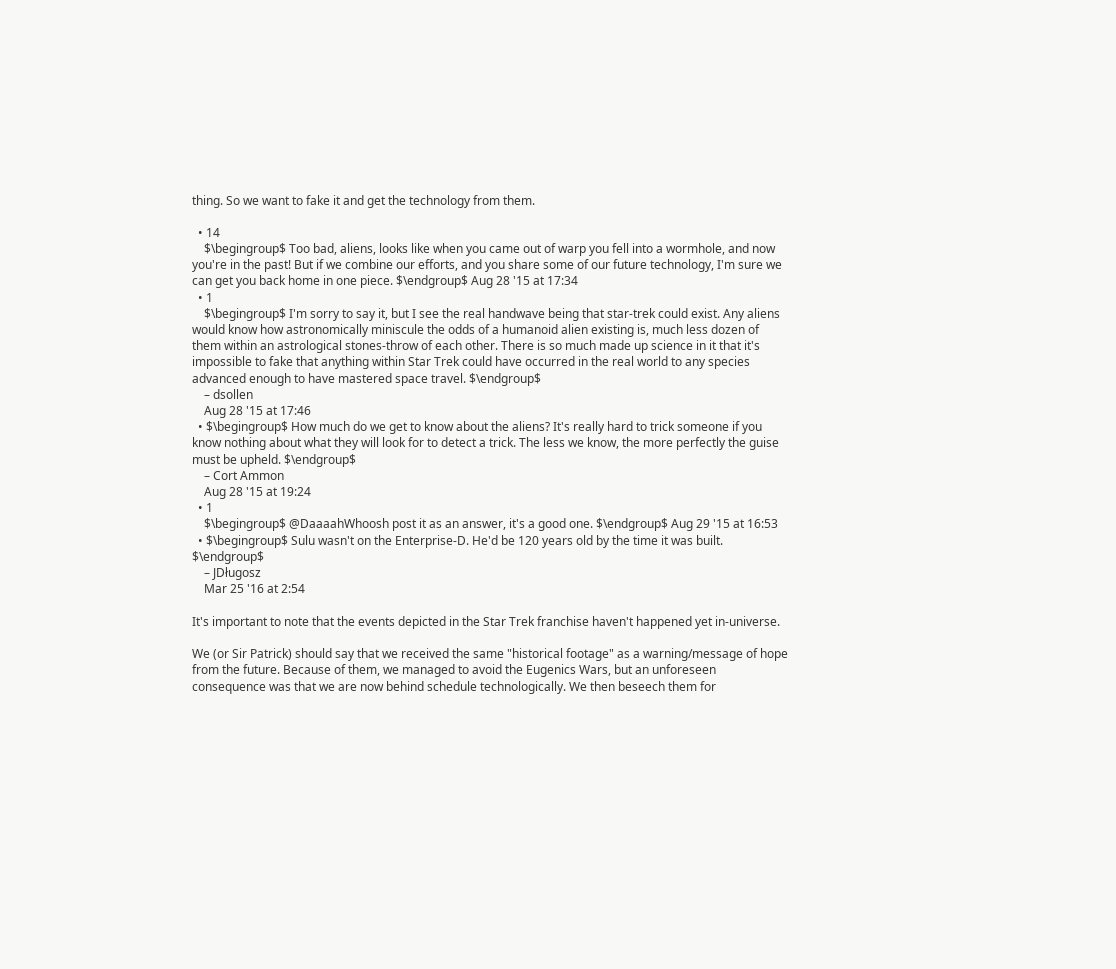thing. So we want to fake it and get the technology from them.

  • 14
    $\begingroup$ Too bad, aliens, looks like when you came out of warp you fell into a wormhole, and now you're in the past! But if we combine our efforts, and you share some of our future technology, I'm sure we can get you back home in one piece. $\endgroup$ Aug 28 '15 at 17:34
  • 1
    $\begingroup$ I'm sorry to say it, but I see the real handwave being that star-trek could exist. Any aliens would know how astronomically miniscule the odds of a humanoid alien existing is, much less dozen of them within an astrological stones-throw of each other. There is so much made up science in it that it's impossible to fake that anything within Star Trek could have occurred in the real world to any species advanced enough to have mastered space travel. $\endgroup$
    – dsollen
    Aug 28 '15 at 17:46
  • $\begingroup$ How much do we get to know about the aliens? It's really hard to trick someone if you know nothing about what they will look for to detect a trick. The less we know, the more perfectly the guise must be upheld. $\endgroup$
    – Cort Ammon
    Aug 28 '15 at 19:24
  • 1
    $\begingroup$ @DaaaahWhoosh post it as an answer, it's a good one. $\endgroup$ Aug 29 '15 at 16:53
  • $\begingroup$ Sulu wasn't on the Enterprise-D. He'd be 120 years old by the time it was built. $\endgroup$
    – JDługosz
    Mar 25 '16 at 2:54

It's important to note that the events depicted in the Star Trek franchise haven't happened yet in-universe.

We (or Sir Patrick) should say that we received the same "historical footage" as a warning/message of hope from the future. Because of them, we managed to avoid the Eugenics Wars, but an unforeseen consequence was that we are now behind schedule technologically. We then beseech them for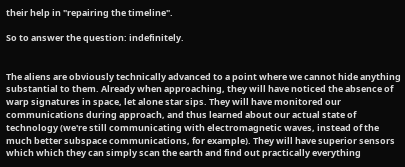their help in "repairing the timeline".

So to answer the question: indefinitely.


The aliens are obviously technically advanced to a point where we cannot hide anything substantial to them. Already when approaching, they will have noticed the absence of warp signatures in space, let alone star sips. They will have monitored our communications during approach, and thus learned about our actual state of technology (we're still communicating with electromagnetic waves, instead of the much better subspace communications, for example). They will have superior sensors which which they can simply scan the earth and find out practically everything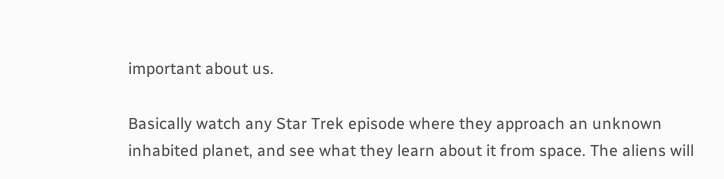important about us.

Basically watch any Star Trek episode where they approach an unknown inhabited planet, and see what they learn about it from space. The aliens will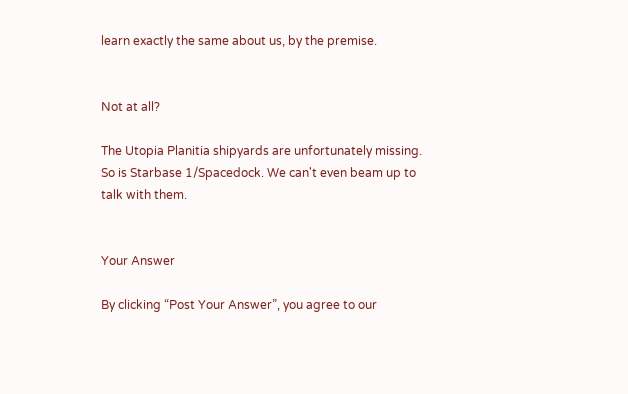learn exactly the same about us, by the premise.


Not at all?

The Utopia Planitia shipyards are unfortunately missing. So is Starbase 1/Spacedock. We can't even beam up to talk with them.


Your Answer

By clicking “Post Your Answer”, you agree to our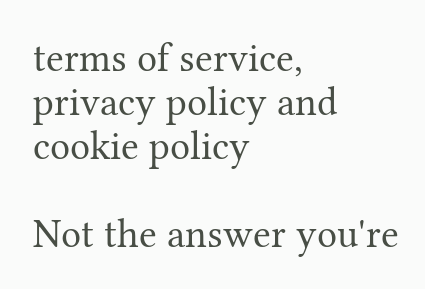terms of service, privacy policy and cookie policy

Not the answer you're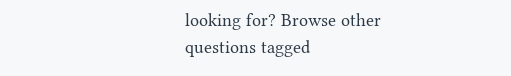looking for? Browse other questions tagged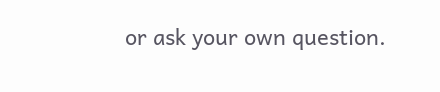or ask your own question.